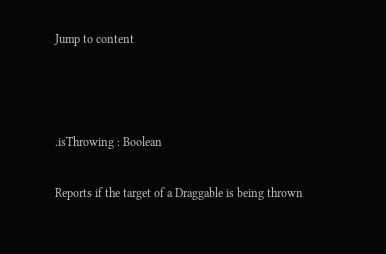Jump to content



.isThrowing : Boolean

Reports if the target of a Draggable is being thrown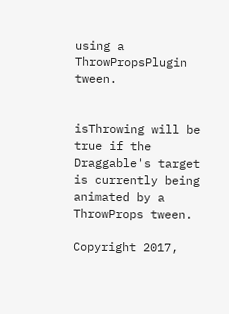using a ThrowPropsPlugin tween.


isThrowing will be true if the Draggable's target is currently being animated by a ThrowProps tween.

Copyright 2017,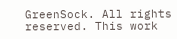GreenSock. All rights reserved. This work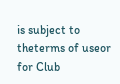is subject to theterms of useor for Club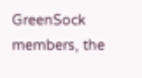GreenSock members, the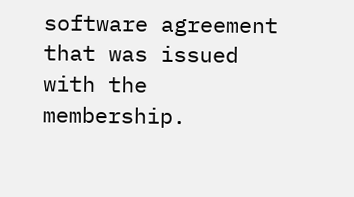software agreement that was issued with the membership.